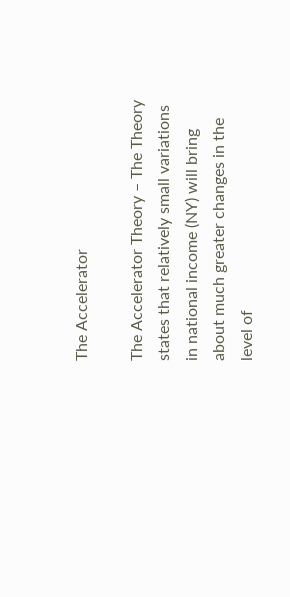The Accelerator

The Accelerator Theory – The Theory states that relatively small variations in national income (NY) will bring about much greater changes in the level of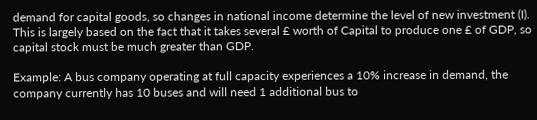demand for capital goods, so changes in national income determine the level of new investment (I). This is largely based on the fact that it takes several £ worth of Capital to produce one £ of GDP, so capital stock must be much greater than GDP.

Example: A bus company operating at full capacity experiences a 10% increase in demand, the company currently has 10 buses and will need 1 additional bus to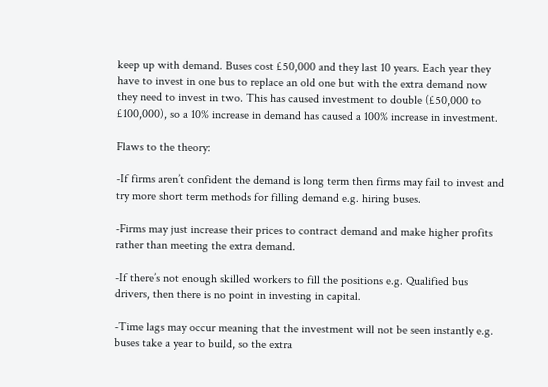keep up with demand. Buses cost £50,000 and they last 10 years. Each year they have to invest in one bus to replace an old one but with the extra demand now they need to invest in two. This has caused investment to double (£50,000 to £100,000), so a 10% increase in demand has caused a 100% increase in investment.

Flaws to the theory:

-If firms aren’t confident the demand is long term then firms may fail to invest and try more short term methods for filling demand e.g. hiring buses.

-Firms may just increase their prices to contract demand and make higher profits rather than meeting the extra demand.

-If there’s not enough skilled workers to fill the positions e.g. Qualified bus drivers, then there is no point in investing in capital.

-Time lags may occur meaning that the investment will not be seen instantly e.g. buses take a year to build, so the extra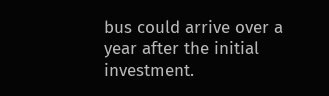bus could arrive over a year after the initial investment.